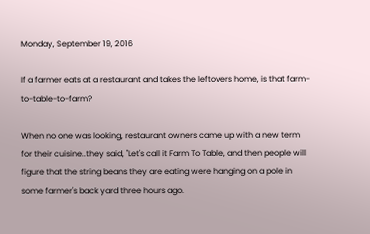Monday, September 19, 2016

If a farmer eats at a restaurant and takes the leftovers home, is that farm-to-table-to-farm?

When no one was looking, restaurant owners came up with a new term for their cuisine..they said, "Let's call it Farm To Table, and then people will figure that the string beans they are eating were hanging on a pole in some farmer's back yard three hours ago.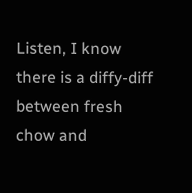Listen, I know there is a diffy-diff between fresh chow and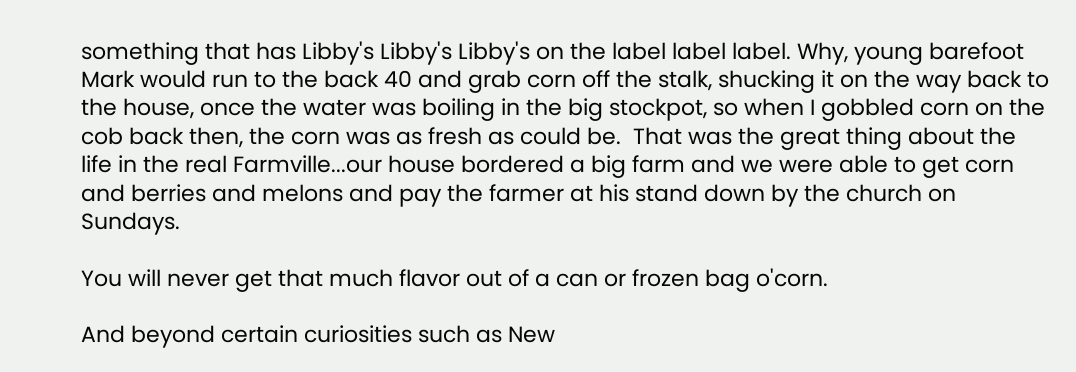something that has Libby's Libby's Libby's on the label label label. Why, young barefoot Mark would run to the back 40 and grab corn off the stalk, shucking it on the way back to the house, once the water was boiling in the big stockpot, so when I gobbled corn on the cob back then, the corn was as fresh as could be.  That was the great thing about the life in the real Farmville...our house bordered a big farm and we were able to get corn and berries and melons and pay the farmer at his stand down by the church on Sundays.

You will never get that much flavor out of a can or frozen bag o'corn.

And beyond certain curiosities such as New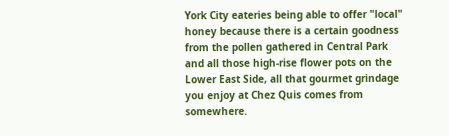York City eateries being able to offer "local" honey because there is a certain goodness from the pollen gathered in Central Park and all those high-rise flower pots on the Lower East Side, all that gourmet grindage you enjoy at Chez Quis comes from somewhere.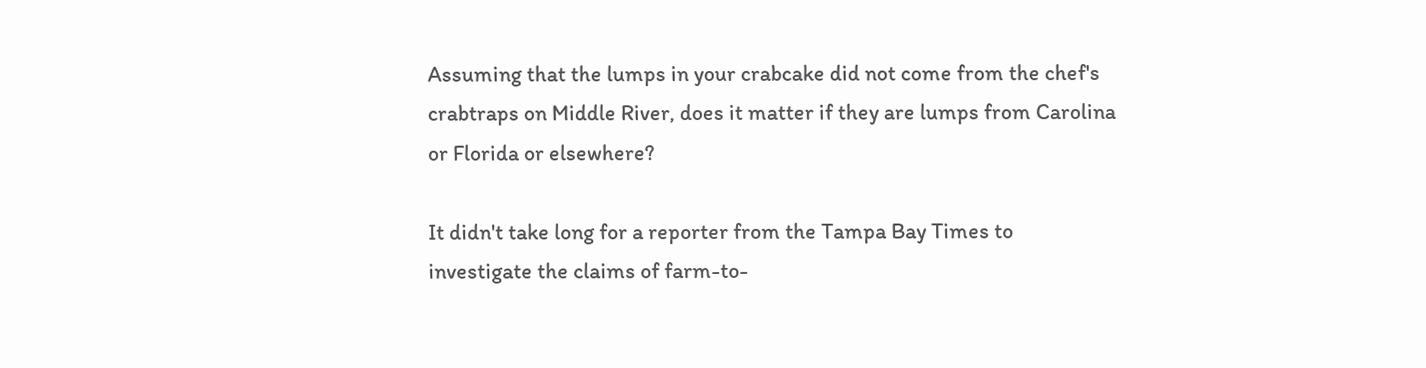Assuming that the lumps in your crabcake did not come from the chef's crabtraps on Middle River, does it matter if they are lumps from Carolina or Florida or elsewhere?

It didn't take long for a reporter from the Tampa Bay Times to investigate the claims of farm-to-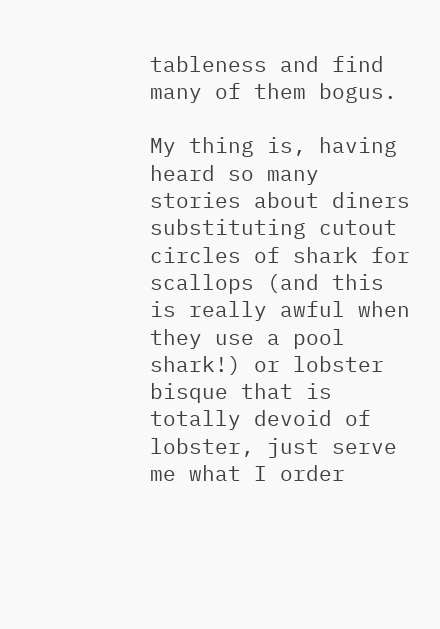tableness and find many of them bogus.

My thing is, having heard so many stories about diners substituting cutout circles of shark for scallops (and this is really awful when they use a pool shark!) or lobster bisque that is totally devoid of lobster, just serve me what I order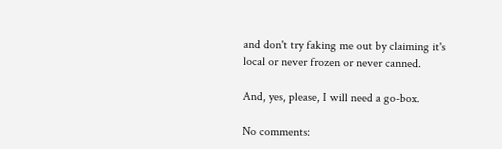and don't try faking me out by claiming it's local or never frozen or never canned.

And, yes, please, I will need a go-box.

No comments: